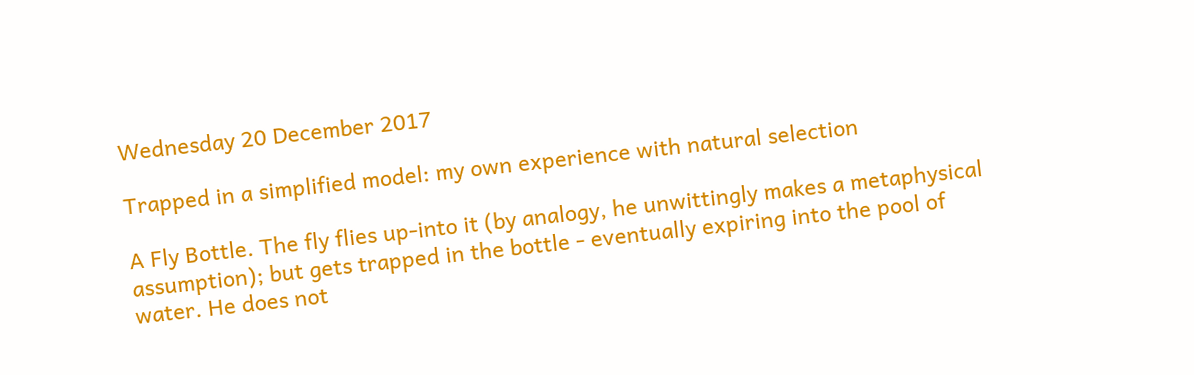Wednesday 20 December 2017

Trapped in a simplified model: my own experience with natural selection

A Fly Bottle. The fly flies up-into it (by analogy, he unwittingly makes a metaphysical assumption); but gets trapped in the bottle - eventually expiring into the pool of water. He does not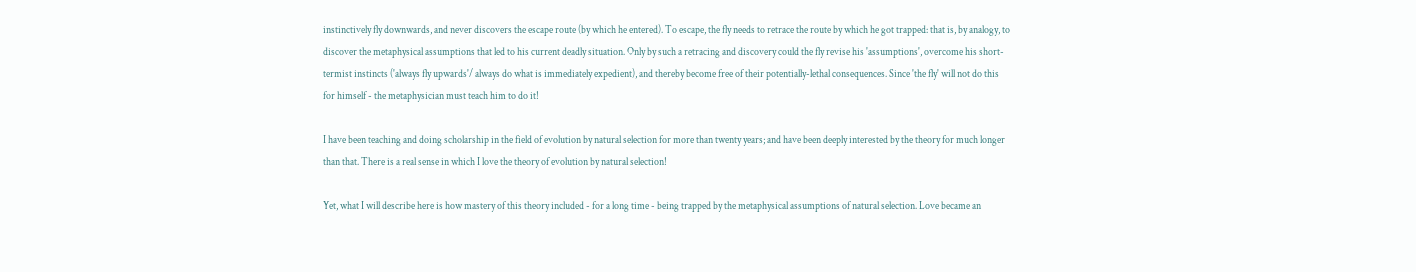instinctively fly downwards, and never discovers the escape route (by which he entered). To escape, the fly needs to retrace the route by which he got trapped: that is, by analogy, to discover the metaphysical assumptions that led to his current deadly situation. Only by such a retracing and discovery could the fly revise his 'assumptions', overcome his short-termist instincts ('always fly upwards'/ always do what is immediately expedient), and thereby become free of their potentially-lethal consequences. Since 'the fly' will not do this for himself - the metaphysician must teach him to do it!

I have been teaching and doing scholarship in the field of evolution by natural selection for more than twenty years; and have been deeply interested by the theory for much longer than that. There is a real sense in which I love the theory of evolution by natural selection!

Yet, what I will describe here is how mastery of this theory included - for a long time - being trapped by the metaphysical assumptions of natural selection. Love became an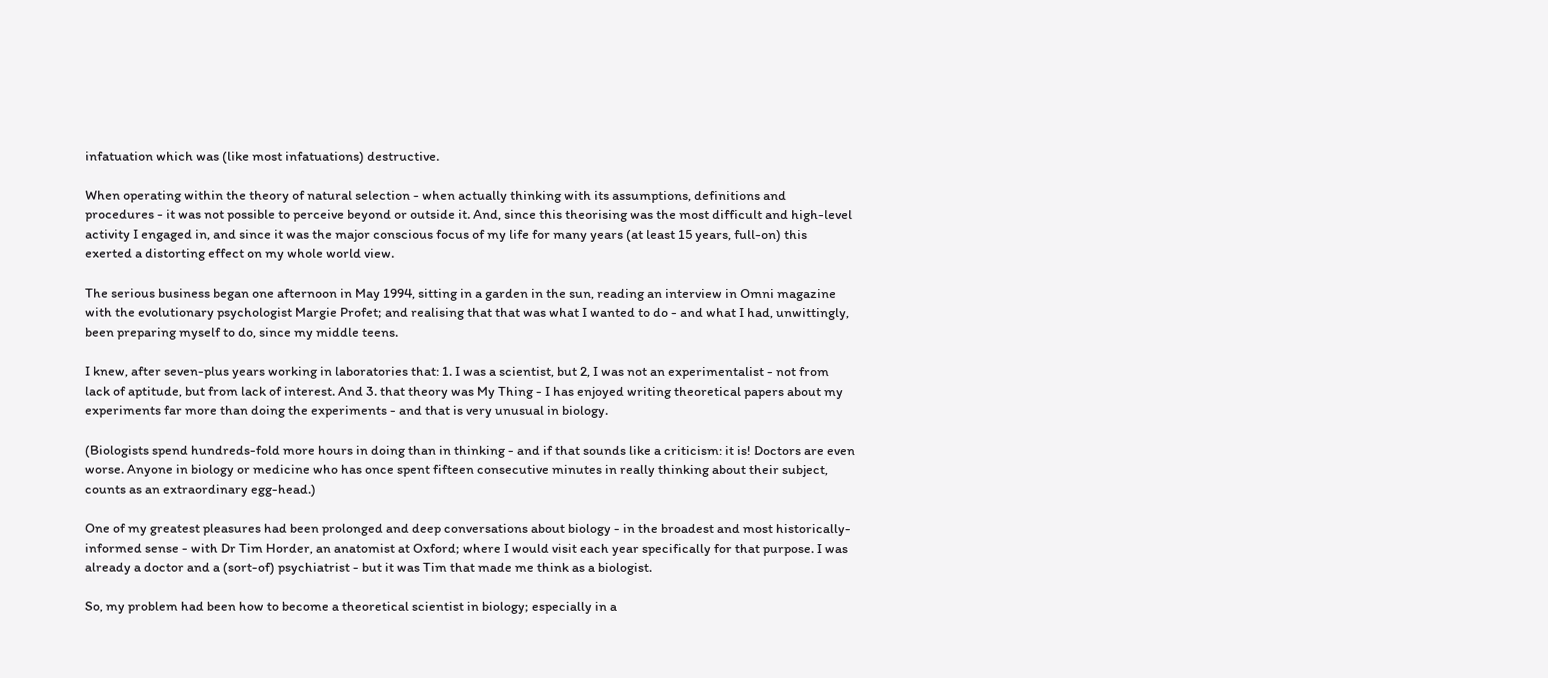infatuation which was (like most infatuations) destructive.

When operating within the theory of natural selection - when actually thinking with its assumptions, definitions and procedures - it was not possible to perceive beyond or outside it. And, since this theorising was the most difficult and high-level activity I engaged in, and since it was the major conscious focus of my life for many years (at least 15 years, full-on) this exerted a distorting effect on my whole world view.

The serious business began one afternoon in May 1994, sitting in a garden in the sun, reading an interview in Omni magazine with the evolutionary psychologist Margie Profet; and realising that that was what I wanted to do - and what I had, unwittingly, been preparing myself to do, since my middle teens.

I knew, after seven-plus years working in laboratories that: 1. I was a scientist, but 2, I was not an experimentalist - not from lack of aptitude, but from lack of interest. And 3. that theory was My Thing - I has enjoyed writing theoretical papers about my experiments far more than doing the experiments - and that is very unusual in biology.

(Biologists spend hundreds-fold more hours in doing than in thinking - and if that sounds like a criticism: it is! Doctors are even worse. Anyone in biology or medicine who has once spent fifteen consecutive minutes in really thinking about their subject, counts as an extraordinary egg-head.)

One of my greatest pleasures had been prolonged and deep conversations about biology - in the broadest and most historically-informed sense - with Dr Tim Horder, an anatomist at Oxford; where I would visit each year specifically for that purpose. I was already a doctor and a (sort-of) psychiatrist - but it was Tim that made me think as a biologist.

So, my problem had been how to become a theoretical scientist in biology; especially in a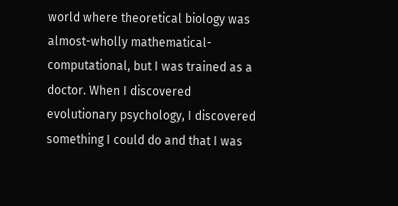world where theoretical biology was almost-wholly mathematical-computational, but I was trained as a doctor. When I discovered evolutionary psychology, I discovered something I could do and that I was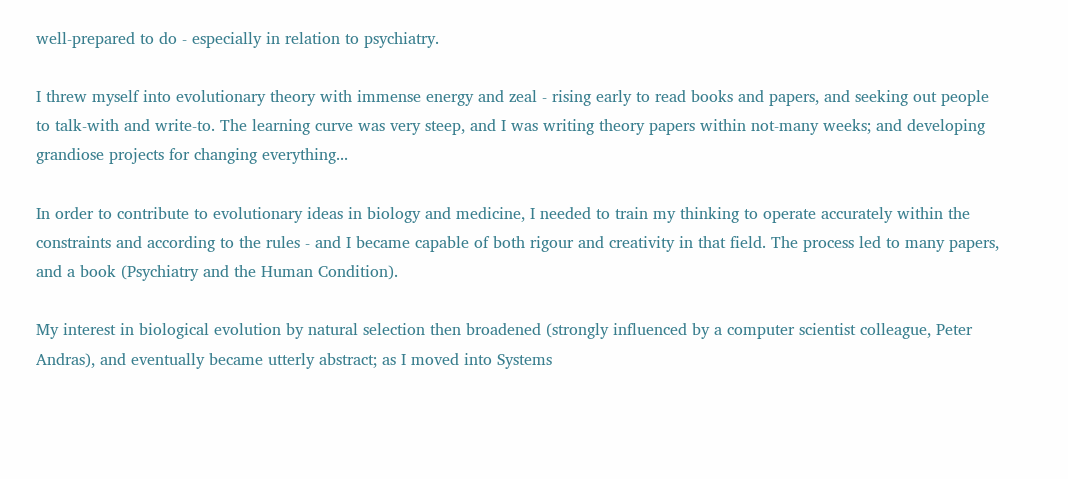well-prepared to do - especially in relation to psychiatry.

I threw myself into evolutionary theory with immense energy and zeal - rising early to read books and papers, and seeking out people to talk-with and write-to. The learning curve was very steep, and I was writing theory papers within not-many weeks; and developing grandiose projects for changing everything...

In order to contribute to evolutionary ideas in biology and medicine, I needed to train my thinking to operate accurately within the constraints and according to the rules - and I became capable of both rigour and creativity in that field. The process led to many papers, and a book (Psychiatry and the Human Condition).

My interest in biological evolution by natural selection then broadened (strongly influenced by a computer scientist colleague, Peter Andras), and eventually became utterly abstract; as I moved into Systems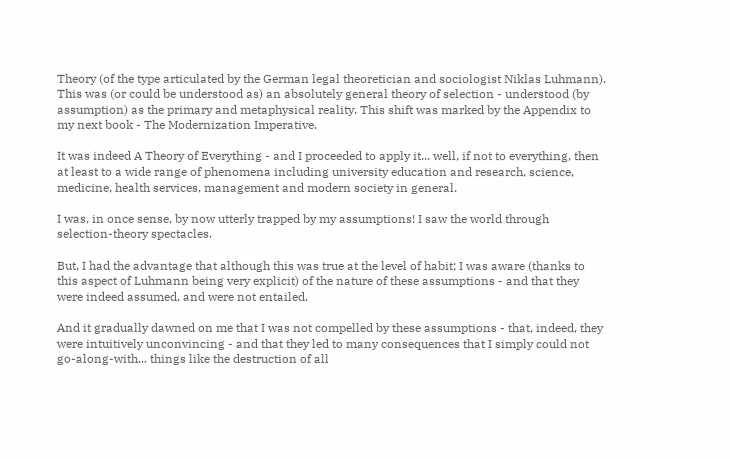Theory (of the type articulated by the German legal theoretician and sociologist Niklas Luhmann). This was (or could be understood as) an absolutely general theory of selection - understood (by assumption) as the primary and metaphysical reality. This shift was marked by the Appendix to my next book - The Modernization Imperative.

It was indeed A Theory of Everything - and I proceeded to apply it... well, if not to everything, then at least to a wide range of phenomena including university education and research, science, medicine, health services, management and modern society in general.

I was, in once sense, by now utterly trapped by my assumptions! I saw the world through selection-theory spectacles.

But, I had the advantage that although this was true at the level of habit; I was aware (thanks to this aspect of Luhmann being very explicit) of the nature of these assumptions - and that they were indeed assumed, and were not entailed.

And it gradually dawned on me that I was not compelled by these assumptions - that, indeed, they were intuitively unconvincing - and that they led to many consequences that I simply could not go-along-with... things like the destruction of all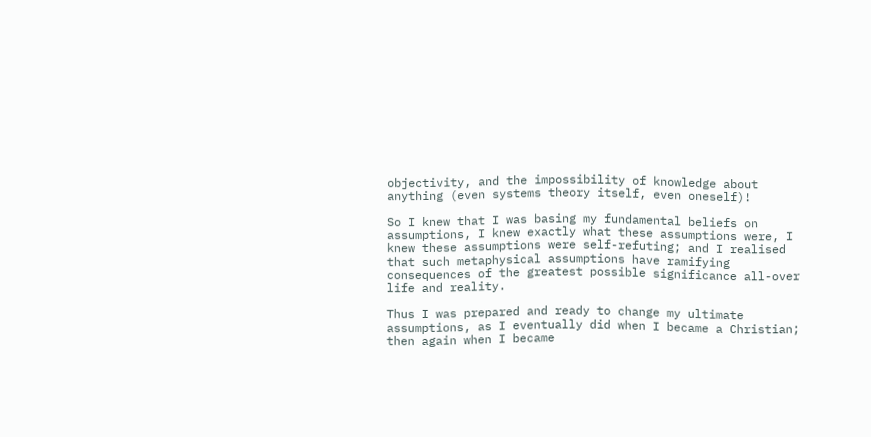objectivity, and the impossibility of knowledge about anything (even systems theory itself, even oneself)!

So I knew that I was basing my fundamental beliefs on assumptions, I knew exactly what these assumptions were, I knew these assumptions were self-refuting; and I realised that such metaphysical assumptions have ramifying consequences of the greatest possible significance all-over life and reality.

Thus I was prepared and ready to change my ultimate assumptions, as I eventually did when I became a Christian; then again when I became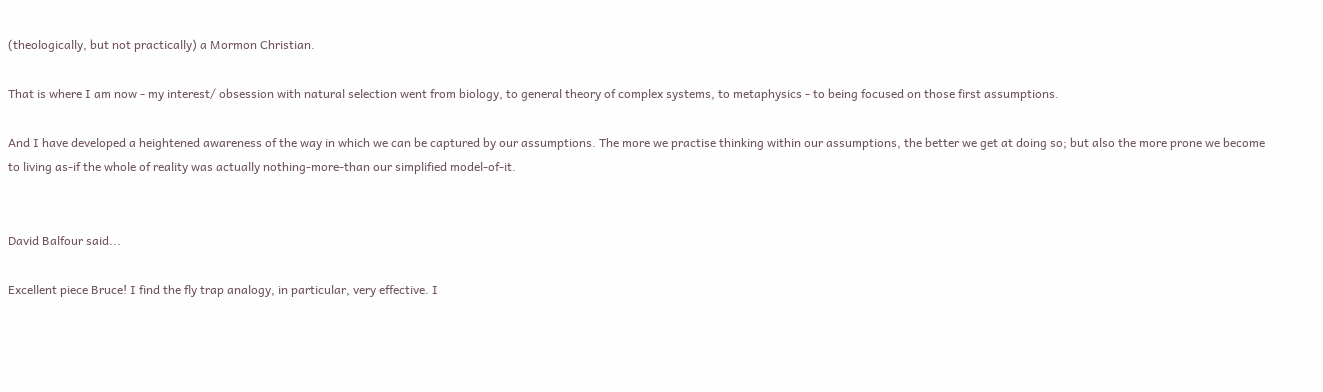(theologically, but not practically) a Mormon Christian.

That is where I am now - my interest/ obsession with natural selection went from biology, to general theory of complex systems, to metaphysics - to being focused on those first assumptions.

And I have developed a heightened awareness of the way in which we can be captured by our assumptions. The more we practise thinking within our assumptions, the better we get at doing so; but also the more prone we become to living as-if the whole of reality was actually nothing-more-than our simplified model-of-it.


David Balfour said...

Excellent piece Bruce! I find the fly trap analogy, in particular, very effective. I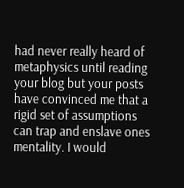had never really heard of metaphysics until reading your blog but your posts have convinced me that a rigid set of assumptions can trap and enslave ones mentality. I would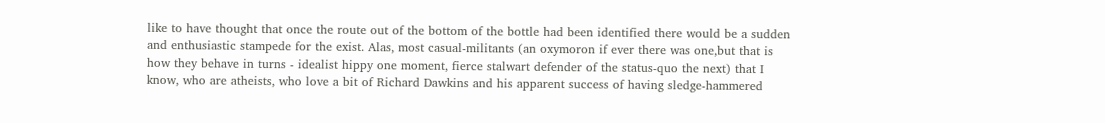like to have thought that once the route out of the bottom of the bottle had been identified there would be a sudden and enthusiastic stampede for the exist. Alas, most casual-militants (an oxymoron if ever there was one,but that is how they behave in turns - idealist hippy one moment, fierce stalwart defender of the status-quo the next) that I know, who are atheists, who love a bit of Richard Dawkins and his apparent success of having sledge-hammered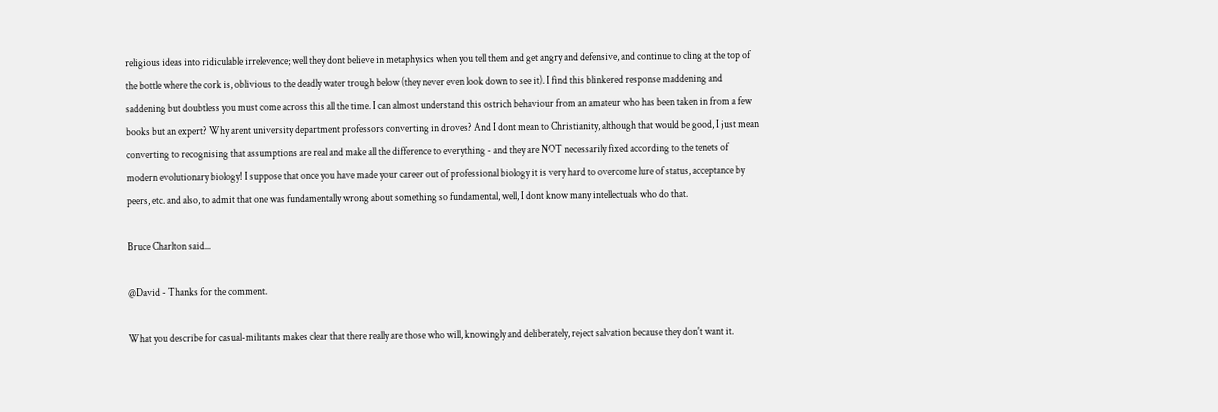religious ideas into ridiculable irrelevence; well they dont believe in metaphysics when you tell them and get angry and defensive, and continue to cling at the top of the bottle where the cork is, oblivious to the deadly water trough below (they never even look down to see it). I find this blinkered response maddening and saddening but doubtless you must come across this all the time. I can almost understand this ostrich behaviour from an amateur who has been taken in from a few books but an expert? Why arent university department professors converting in droves? And I dont mean to Christianity, although that would be good, I just mean converting to recognising that assumptions are real and make all the difference to everything - and they are NOT necessarily fixed according to the tenets of modern evolutionary biology! I suppose that once you have made your career out of professional biology it is very hard to overcome lure of status, acceptance by peers, etc. and also, to admit that one was fundamentally wrong about something so fundamental, well, I dont know many intellectuals who do that.

Bruce Charlton said...

@David - Thanks for the comment.

What you describe for casual-militants makes clear that there really are those who will, knowingly and deliberately, reject salvation because they don't want it.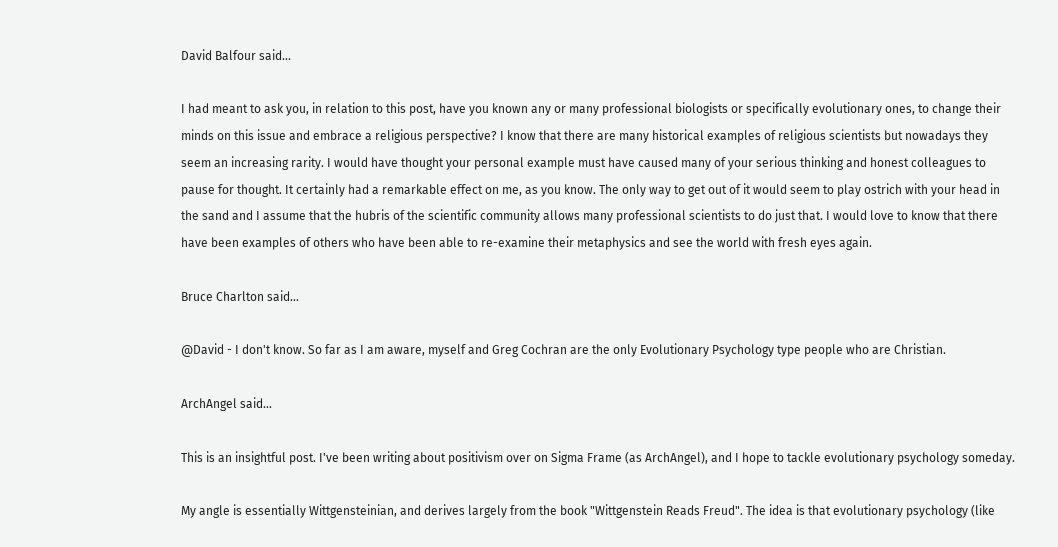David Balfour said...

I had meant to ask you, in relation to this post, have you known any or many professional biologists or specifically evolutionary ones, to change their minds on this issue and embrace a religious perspective? I know that there are many historical examples of religious scientists but nowadays they seem an increasing rarity. I would have thought your personal example must have caused many of your serious thinking and honest colleagues to pause for thought. It certainly had a remarkable effect on me, as you know. The only way to get out of it would seem to play ostrich with your head in the sand and I assume that the hubris of the scientific community allows many professional scientists to do just that. I would love to know that there have been examples of others who have been able to re-examine their metaphysics and see the world with fresh eyes again.

Bruce Charlton said...

@David - I don't know. So far as I am aware, myself and Greg Cochran are the only Evolutionary Psychology type people who are Christian.

ArchAngel said...

This is an insightful post. I've been writing about positivism over on Sigma Frame (as ArchAngel), and I hope to tackle evolutionary psychology someday.

My angle is essentially Wittgensteinian, and derives largely from the book "Wittgenstein Reads Freud". The idea is that evolutionary psychology (like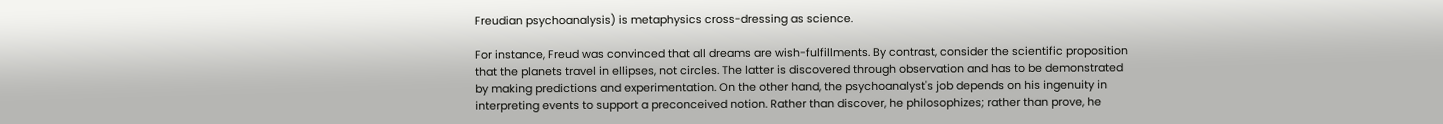Freudian psychoanalysis) is metaphysics cross-dressing as science.

For instance, Freud was convinced that all dreams are wish-fulfillments. By contrast, consider the scientific proposition that the planets travel in ellipses, not circles. The latter is discovered through observation and has to be demonstrated by making predictions and experimentation. On the other hand, the psychoanalyst's job depends on his ingenuity in interpreting events to support a preconceived notion. Rather than discover, he philosophizes; rather than prove, he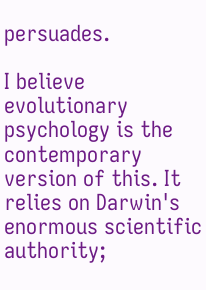persuades.

I believe evolutionary psychology is the contemporary version of this. It relies on Darwin's enormous scientific authority;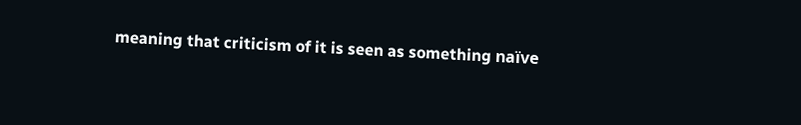meaning that criticism of it is seen as something naïve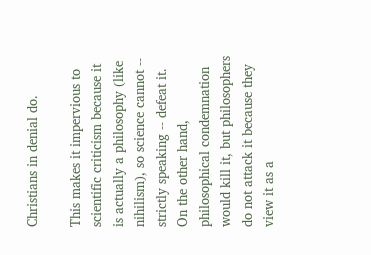Christians in denial do.

This makes it impervious to scientific criticism because it is actually a philosophy (like nihilism), so science cannot -- strictly speaking -- defeat it. On the other hand, philosophical condemnation would kill it, but philosophers do not attack it because they view it as a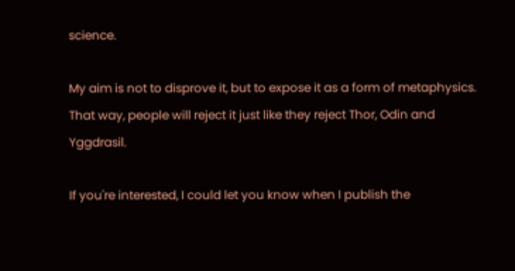science.

My aim is not to disprove it, but to expose it as a form of metaphysics. That way, people will reject it just like they reject Thor, Odin and Yggdrasil.

If you're interested, I could let you know when I publish the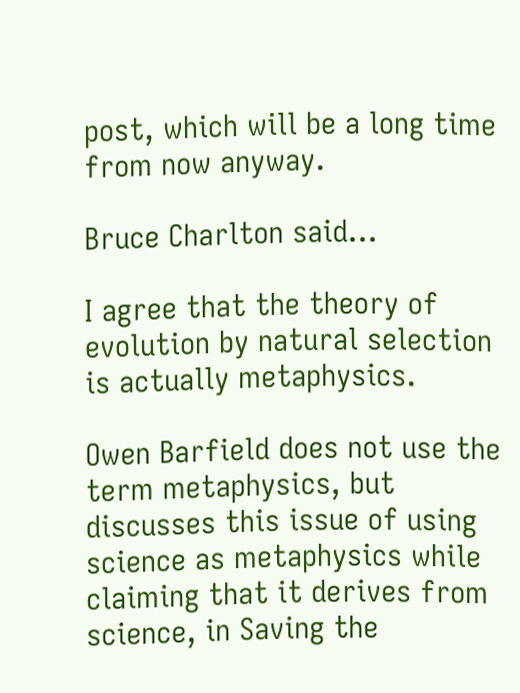post, which will be a long time from now anyway.

Bruce Charlton said...

I agree that the theory of evolution by natural selection is actually metaphysics.

Owen Barfield does not use the term metaphysics, but discusses this issue of using science as metaphysics while claiming that it derives from science, in Saving the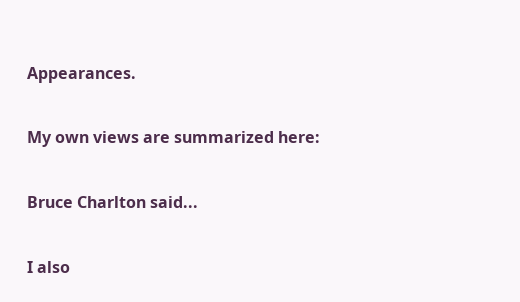Appearances.

My own views are summarized here:

Bruce Charlton said...

I also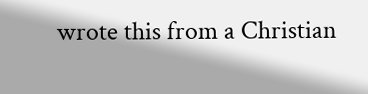wrote this from a Christian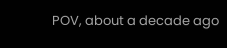POV, about a decade ago